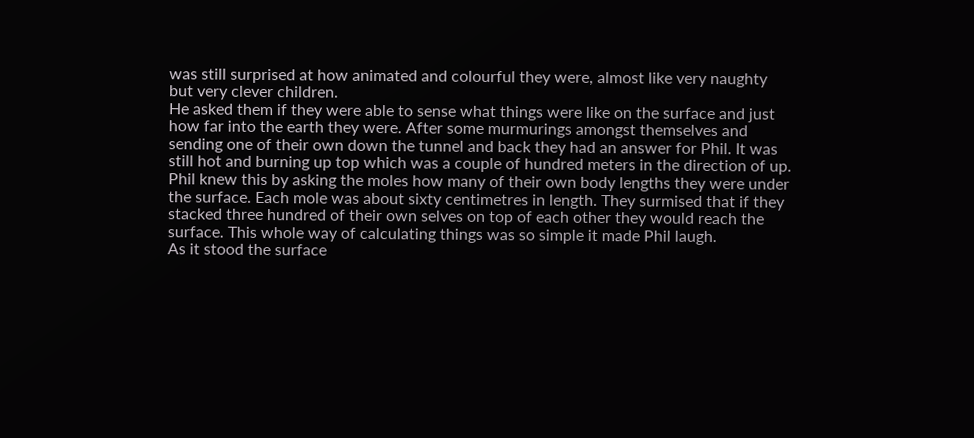was still surprised at how animated and colourful they were, almost like very naughty
but very clever children.
He asked them if they were able to sense what things were like on the surface and just
how far into the earth they were. After some murmurings amongst themselves and
sending one of their own down the tunnel and back they had an answer for Phil. It was
still hot and burning up top which was a couple of hundred meters in the direction of up.
Phil knew this by asking the moles how many of their own body lengths they were under
the surface. Each mole was about sixty centimetres in length. They surmised that if they
stacked three hundred of their own selves on top of each other they would reach the
surface. This whole way of calculating things was so simple it made Phil laugh.
As it stood the surface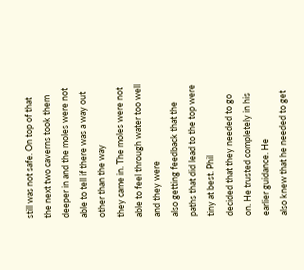still was not safe. On top of that the next two caverns took them
deeper in and the moles were not able to tell if there was a way out other than the way
they came in. The moles were not able to feel through water too well and they were
also getting feedback that the paths that did lead to the top were tiny at best. Phil
decided that they needed to go on. He trusted completely in his earlier guidance. He
also knew that he needed to get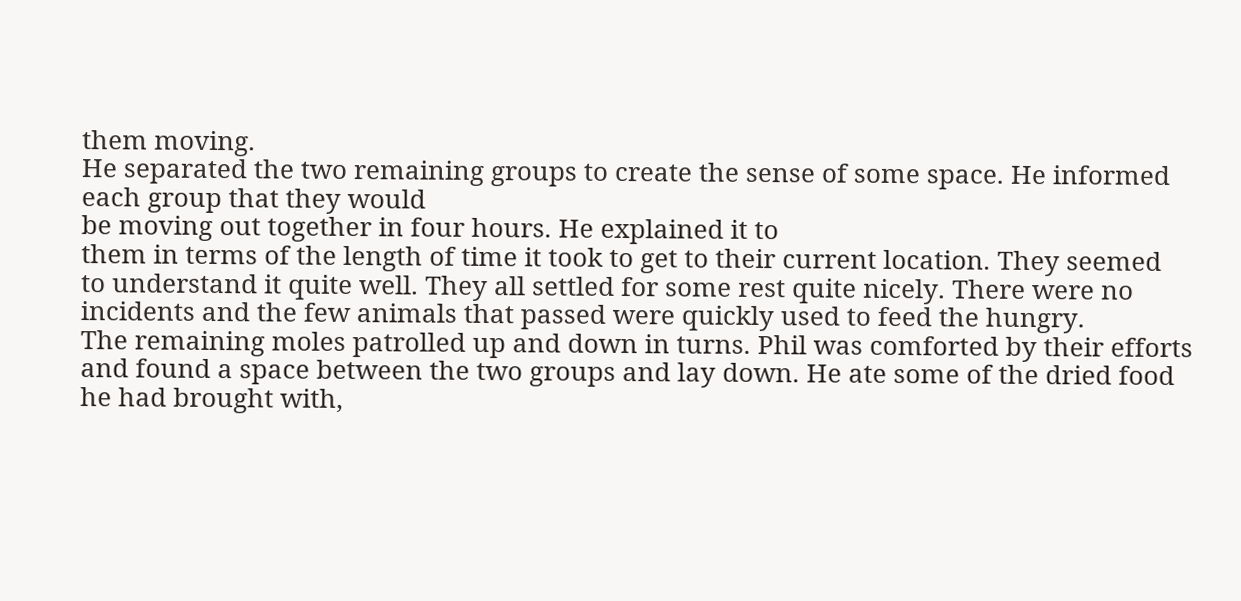them moving.
He separated the two remaining groups to create the sense of some space. He informed
each group that they would
be moving out together in four hours. He explained it to
them in terms of the length of time it took to get to their current location. They seemed
to understand it quite well. They all settled for some rest quite nicely. There were no
incidents and the few animals that passed were quickly used to feed the hungry.
The remaining moles patrolled up and down in turns. Phil was comforted by their efforts
and found a space between the two groups and lay down. He ate some of the dried food
he had brought with,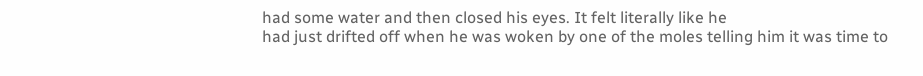had some water and then closed his eyes. It felt literally like he
had just drifted off when he was woken by one of the moles telling him it was time to